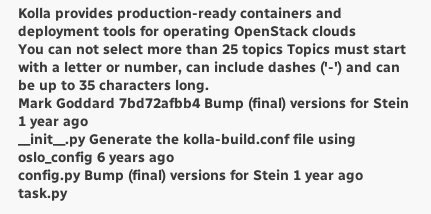Kolla provides production-ready containers and deployment tools for operating OpenStack clouds
You can not select more than 25 topics Topics must start with a letter or number, can include dashes ('-') and can be up to 35 characters long.
Mark Goddard 7bd72afbb4 Bump (final) versions for Stein 1 year ago
__init__.py Generate the kolla-build.conf file using oslo_config 6 years ago
config.py Bump (final) versions for Stein 1 year ago
task.py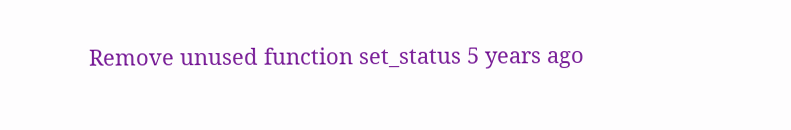Remove unused function set_status 5 years ago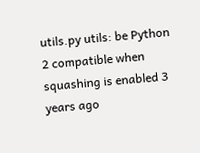utils.py utils: be Python 2 compatible when squashing is enabled 3 years ago